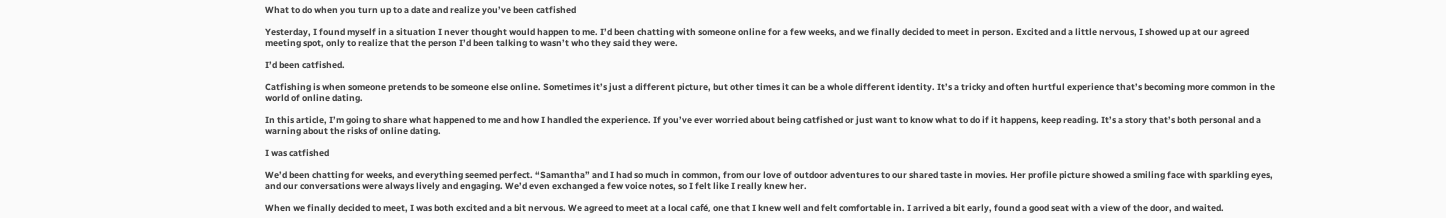What to do when you turn up to a date and realize you’ve been catfished

Yesterday, I found myself in a situation I never thought would happen to me. I’d been chatting with someone online for a few weeks, and we finally decided to meet in person. Excited and a little nervous, I showed up at our agreed meeting spot, only to realize that the person I’d been talking to wasn’t who they said they were.

I’d been catfished.

Catfishing is when someone pretends to be someone else online. Sometimes it’s just a different picture, but other times it can be a whole different identity. It’s a tricky and often hurtful experience that’s becoming more common in the world of online dating.

In this article, I’m going to share what happened to me and how I handled the experience. If you’ve ever worried about being catfished or just want to know what to do if it happens, keep reading. It’s a story that’s both personal and a warning about the risks of online dating.

I was catfished

We’d been chatting for weeks, and everything seemed perfect. “Samantha” and I had so much in common, from our love of outdoor adventures to our shared taste in movies. Her profile picture showed a smiling face with sparkling eyes, and our conversations were always lively and engaging. We’d even exchanged a few voice notes, so I felt like I really knew her.

When we finally decided to meet, I was both excited and a bit nervous. We agreed to meet at a local café, one that I knew well and felt comfortable in. I arrived a bit early, found a good seat with a view of the door, and waited.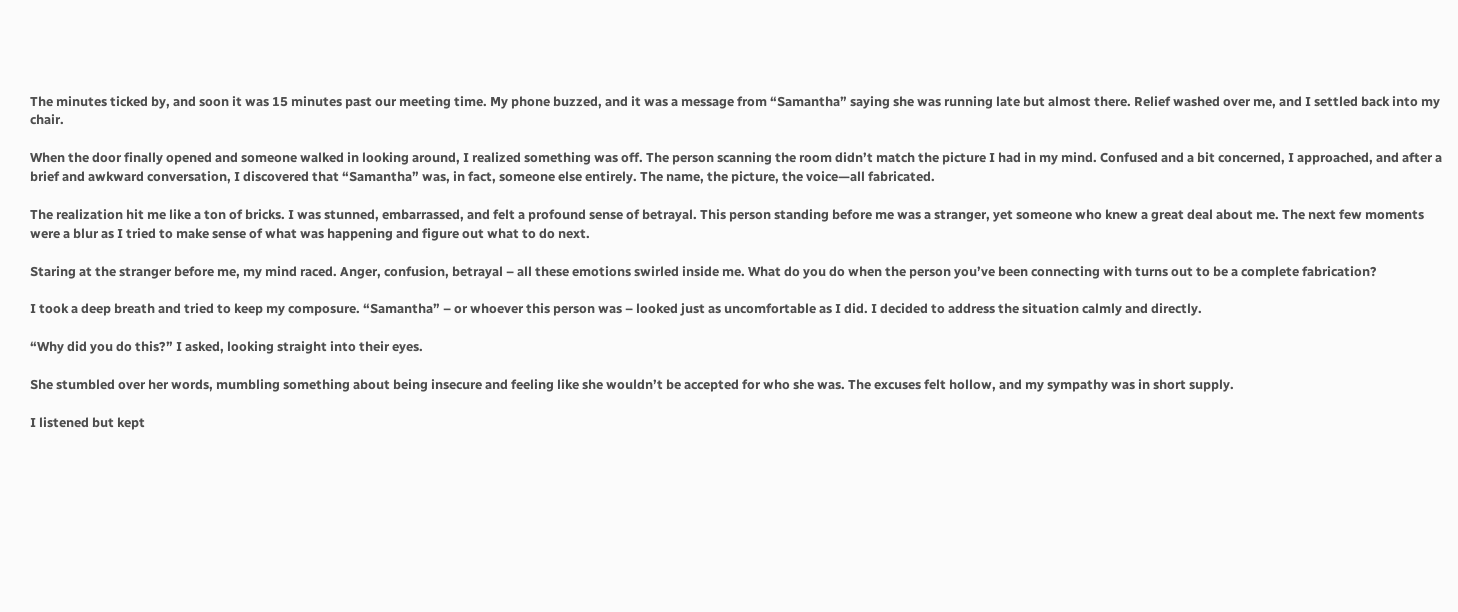The minutes ticked by, and soon it was 15 minutes past our meeting time. My phone buzzed, and it was a message from “Samantha” saying she was running late but almost there. Relief washed over me, and I settled back into my chair.

When the door finally opened and someone walked in looking around, I realized something was off. The person scanning the room didn’t match the picture I had in my mind. Confused and a bit concerned, I approached, and after a brief and awkward conversation, I discovered that “Samantha” was, in fact, someone else entirely. The name, the picture, the voice—all fabricated.

The realization hit me like a ton of bricks. I was stunned, embarrassed, and felt a profound sense of betrayal. This person standing before me was a stranger, yet someone who knew a great deal about me. The next few moments were a blur as I tried to make sense of what was happening and figure out what to do next.

Staring at the stranger before me, my mind raced. Anger, confusion, betrayal – all these emotions swirled inside me. What do you do when the person you’ve been connecting with turns out to be a complete fabrication?

I took a deep breath and tried to keep my composure. “Samantha” – or whoever this person was – looked just as uncomfortable as I did. I decided to address the situation calmly and directly.

“Why did you do this?” I asked, looking straight into their eyes.

She stumbled over her words, mumbling something about being insecure and feeling like she wouldn’t be accepted for who she was. The excuses felt hollow, and my sympathy was in short supply.

I listened but kept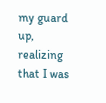my guard up, realizing that I was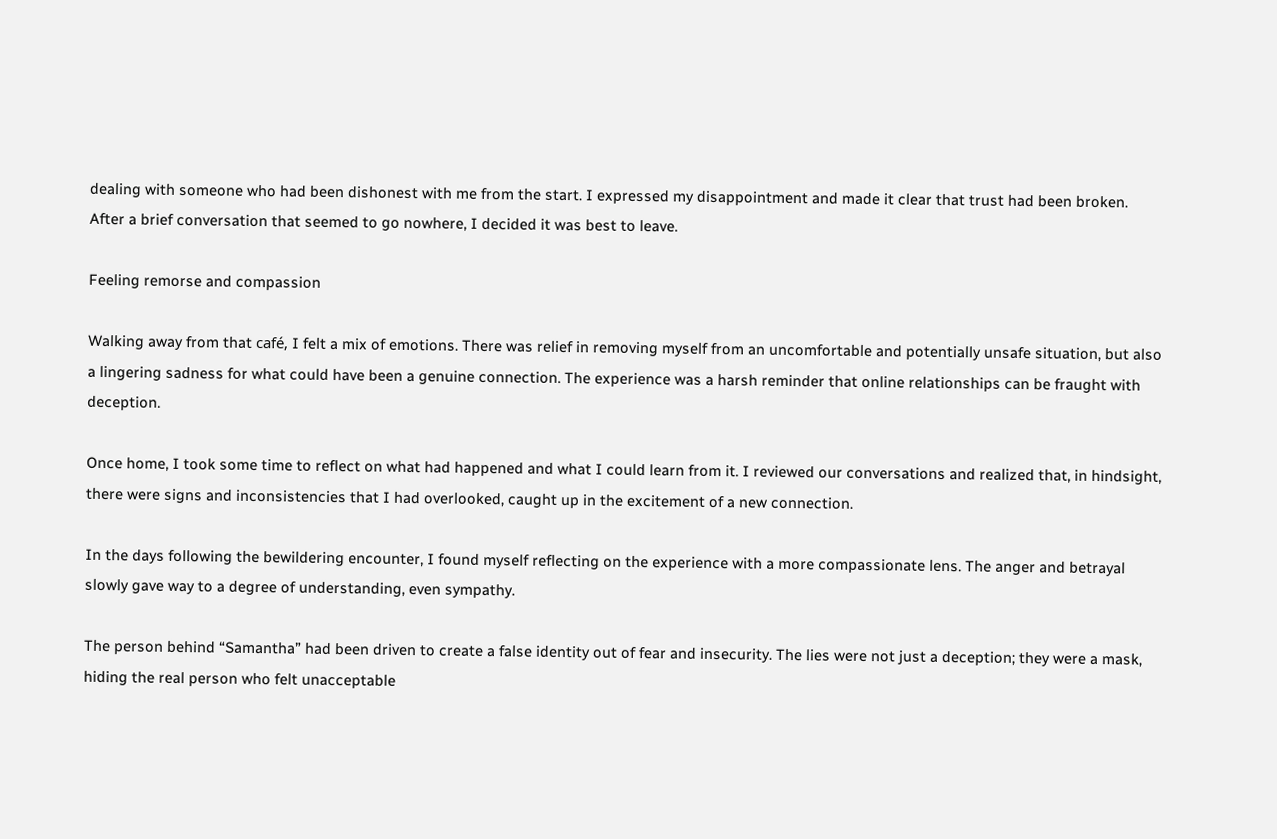dealing with someone who had been dishonest with me from the start. I expressed my disappointment and made it clear that trust had been broken. After a brief conversation that seemed to go nowhere, I decided it was best to leave.

Feeling remorse and compassion

Walking away from that café, I felt a mix of emotions. There was relief in removing myself from an uncomfortable and potentially unsafe situation, but also a lingering sadness for what could have been a genuine connection. The experience was a harsh reminder that online relationships can be fraught with deception.

Once home, I took some time to reflect on what had happened and what I could learn from it. I reviewed our conversations and realized that, in hindsight, there were signs and inconsistencies that I had overlooked, caught up in the excitement of a new connection.

In the days following the bewildering encounter, I found myself reflecting on the experience with a more compassionate lens. The anger and betrayal slowly gave way to a degree of understanding, even sympathy.

The person behind “Samantha” had been driven to create a false identity out of fear and insecurity. The lies were not just a deception; they were a mask, hiding the real person who felt unacceptable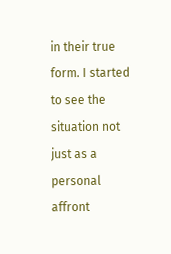in their true form. I started to see the situation not just as a personal affront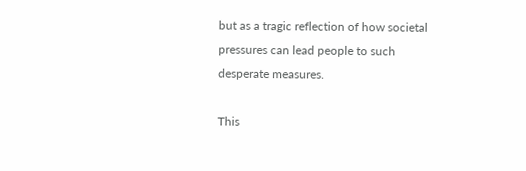but as a tragic reflection of how societal pressures can lead people to such desperate measures.

This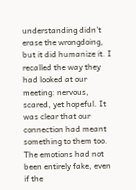understanding didn’t erase the wrongdoing, but it did humanize it. I recalled the way they had looked at our meeting: nervous, scared, yet hopeful. It was clear that our connection had meant something to them too. The emotions had not been entirely fake, even if the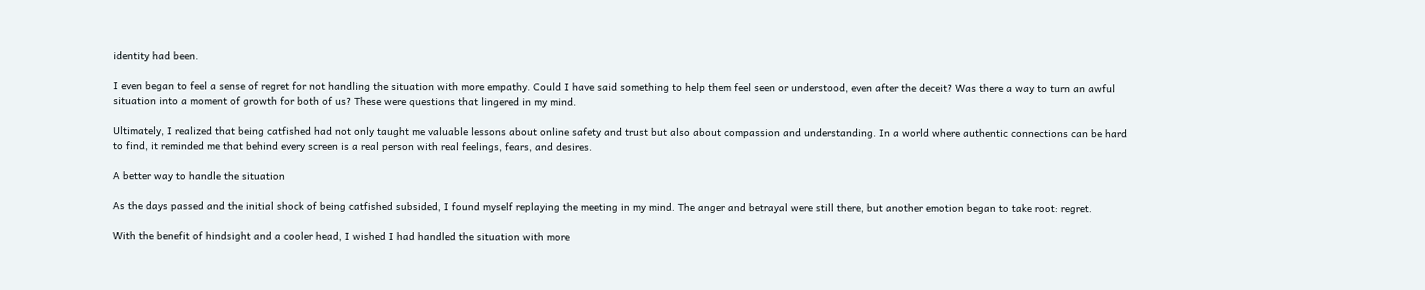identity had been.

I even began to feel a sense of regret for not handling the situation with more empathy. Could I have said something to help them feel seen or understood, even after the deceit? Was there a way to turn an awful situation into a moment of growth for both of us? These were questions that lingered in my mind.

Ultimately, I realized that being catfished had not only taught me valuable lessons about online safety and trust but also about compassion and understanding. In a world where authentic connections can be hard to find, it reminded me that behind every screen is a real person with real feelings, fears, and desires.

A better way to handle the situation

As the days passed and the initial shock of being catfished subsided, I found myself replaying the meeting in my mind. The anger and betrayal were still there, but another emotion began to take root: regret.

With the benefit of hindsight and a cooler head, I wished I had handled the situation with more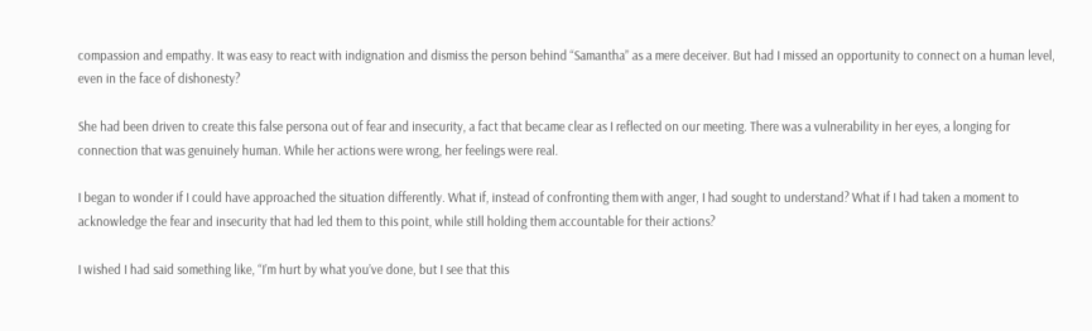compassion and empathy. It was easy to react with indignation and dismiss the person behind “Samantha” as a mere deceiver. But had I missed an opportunity to connect on a human level, even in the face of dishonesty?

She had been driven to create this false persona out of fear and insecurity, a fact that became clear as I reflected on our meeting. There was a vulnerability in her eyes, a longing for connection that was genuinely human. While her actions were wrong, her feelings were real.

I began to wonder if I could have approached the situation differently. What if, instead of confronting them with anger, I had sought to understand? What if I had taken a moment to acknowledge the fear and insecurity that had led them to this point, while still holding them accountable for their actions?

I wished I had said something like, “I’m hurt by what you’ve done, but I see that this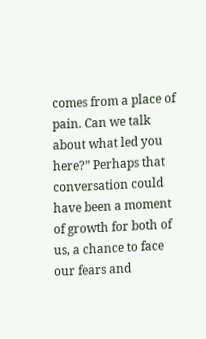comes from a place of pain. Can we talk about what led you here?” Perhaps that conversation could have been a moment of growth for both of us, a chance to face our fears and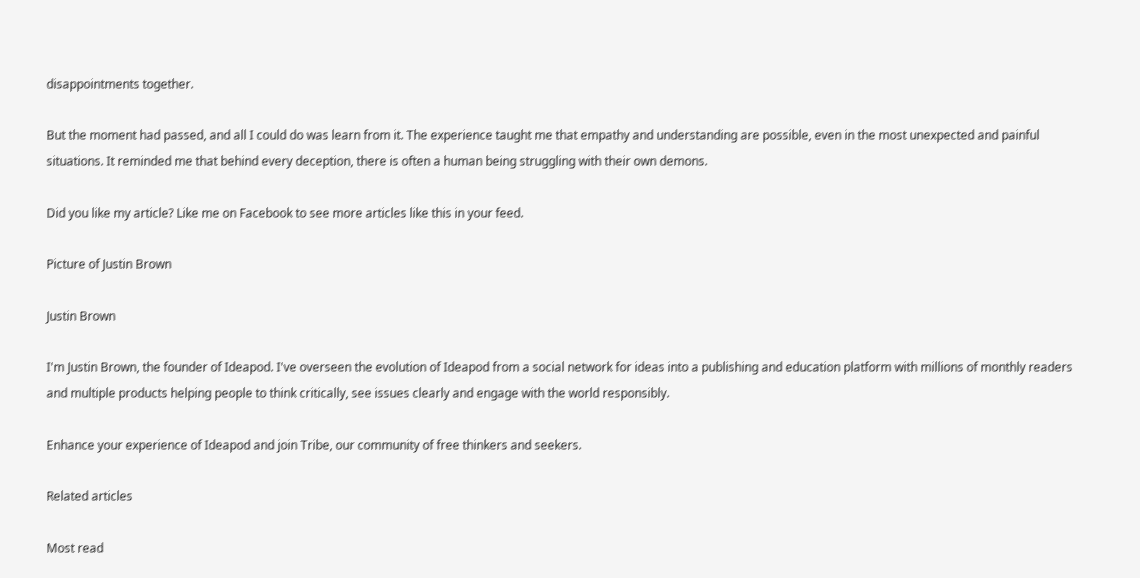disappointments together.

But the moment had passed, and all I could do was learn from it. The experience taught me that empathy and understanding are possible, even in the most unexpected and painful situations. It reminded me that behind every deception, there is often a human being struggling with their own demons.

Did you like my article? Like me on Facebook to see more articles like this in your feed.

Picture of Justin Brown

Justin Brown

I'm Justin Brown, the founder of Ideapod. I've overseen the evolution of Ideapod from a social network for ideas into a publishing and education platform with millions of monthly readers and multiple products helping people to think critically, see issues clearly and engage with the world responsibly.

Enhance your experience of Ideapod and join Tribe, our community of free thinkers and seekers.

Related articles

Most read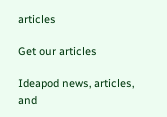articles

Get our articles

Ideapod news, articles, and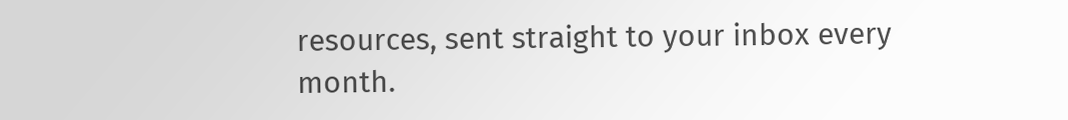resources, sent straight to your inbox every month.